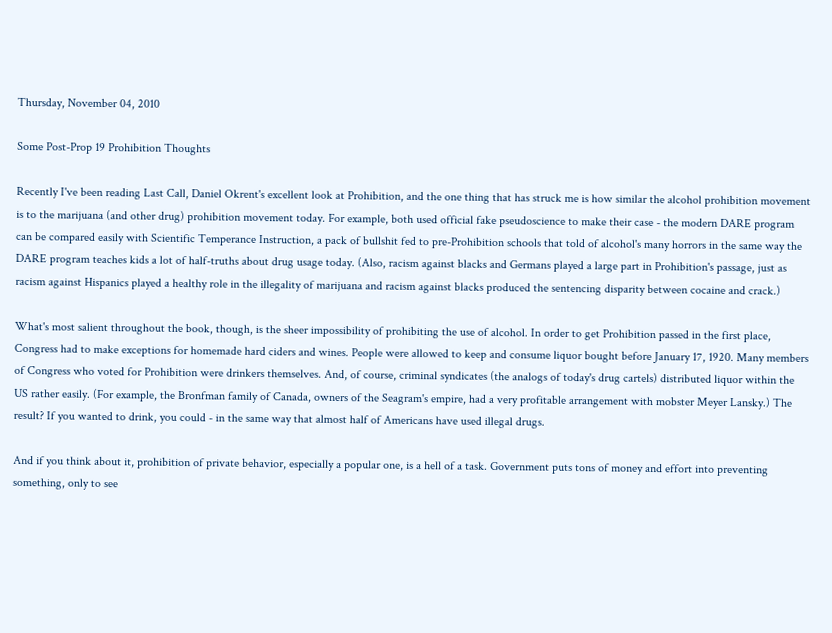Thursday, November 04, 2010

Some Post-Prop 19 Prohibition Thoughts

Recently I've been reading Last Call, Daniel Okrent's excellent look at Prohibition, and the one thing that has struck me is how similar the alcohol prohibition movement is to the marijuana (and other drug) prohibition movement today. For example, both used official fake pseudoscience to make their case - the modern DARE program can be compared easily with Scientific Temperance Instruction, a pack of bullshit fed to pre-Prohibition schools that told of alcohol's many horrors in the same way the DARE program teaches kids a lot of half-truths about drug usage today. (Also, racism against blacks and Germans played a large part in Prohibition's passage, just as racism against Hispanics played a healthy role in the illegality of marijuana and racism against blacks produced the sentencing disparity between cocaine and crack.)

What's most salient throughout the book, though, is the sheer impossibility of prohibiting the use of alcohol. In order to get Prohibition passed in the first place, Congress had to make exceptions for homemade hard ciders and wines. People were allowed to keep and consume liquor bought before January 17, 1920. Many members of Congress who voted for Prohibition were drinkers themselves. And, of course, criminal syndicates (the analogs of today's drug cartels) distributed liquor within the US rather easily. (For example, the Bronfman family of Canada, owners of the Seagram's empire, had a very profitable arrangement with mobster Meyer Lansky.) The result? If you wanted to drink, you could - in the same way that almost half of Americans have used illegal drugs.

And if you think about it, prohibition of private behavior, especially a popular one, is a hell of a task. Government puts tons of money and effort into preventing something, only to see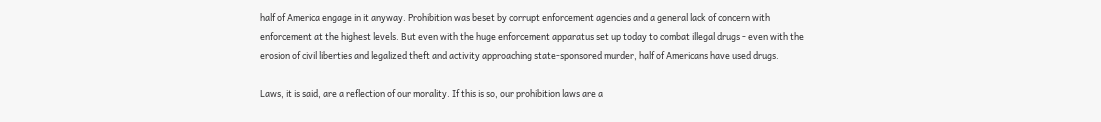half of America engage in it anyway. Prohibition was beset by corrupt enforcement agencies and a general lack of concern with enforcement at the highest levels. But even with the huge enforcement apparatus set up today to combat illegal drugs - even with the erosion of civil liberties and legalized theft and activity approaching state-sponsored murder, half of Americans have used drugs.

Laws, it is said, are a reflection of our morality. If this is so, our prohibition laws are a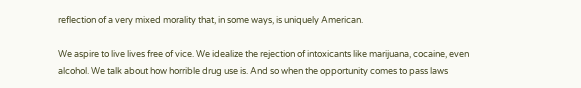reflection of a very mixed morality that, in some ways, is uniquely American.

We aspire to live lives free of vice. We idealize the rejection of intoxicants like marijuana, cocaine, even alcohol. We talk about how horrible drug use is. And so when the opportunity comes to pass laws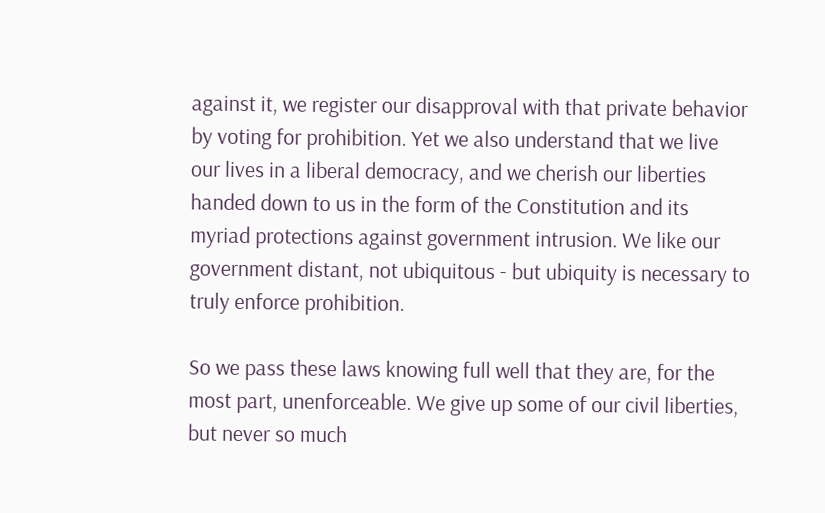against it, we register our disapproval with that private behavior by voting for prohibition. Yet we also understand that we live our lives in a liberal democracy, and we cherish our liberties handed down to us in the form of the Constitution and its myriad protections against government intrusion. We like our government distant, not ubiquitous - but ubiquity is necessary to truly enforce prohibition.

So we pass these laws knowing full well that they are, for the most part, unenforceable. We give up some of our civil liberties, but never so much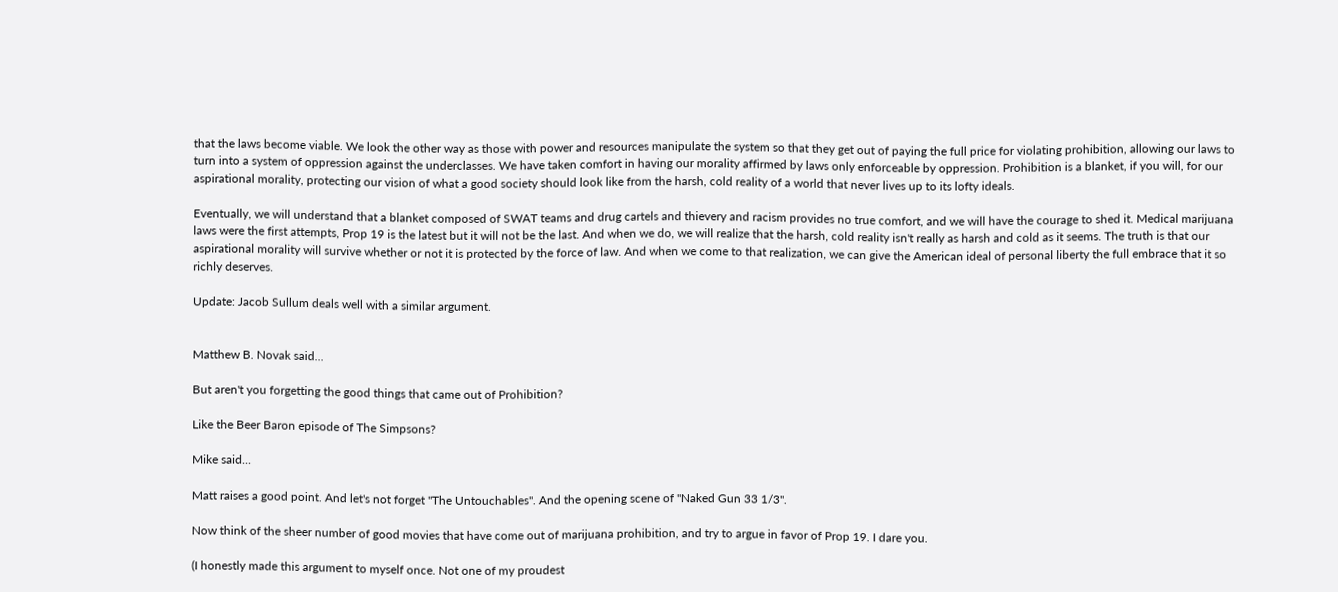that the laws become viable. We look the other way as those with power and resources manipulate the system so that they get out of paying the full price for violating prohibition, allowing our laws to turn into a system of oppression against the underclasses. We have taken comfort in having our morality affirmed by laws only enforceable by oppression. Prohibition is a blanket, if you will, for our aspirational morality, protecting our vision of what a good society should look like from the harsh, cold reality of a world that never lives up to its lofty ideals.

Eventually, we will understand that a blanket composed of SWAT teams and drug cartels and thievery and racism provides no true comfort, and we will have the courage to shed it. Medical marijuana laws were the first attempts, Prop 19 is the latest but it will not be the last. And when we do, we will realize that the harsh, cold reality isn't really as harsh and cold as it seems. The truth is that our aspirational morality will survive whether or not it is protected by the force of law. And when we come to that realization, we can give the American ideal of personal liberty the full embrace that it so richly deserves.

Update: Jacob Sullum deals well with a similar argument.


Matthew B. Novak said...

But aren't you forgetting the good things that came out of Prohibition?

Like the Beer Baron episode of The Simpsons?

Mike said...

Matt raises a good point. And let's not forget "The Untouchables". And the opening scene of "Naked Gun 33 1/3".

Now think of the sheer number of good movies that have come out of marijuana prohibition, and try to argue in favor of Prop 19. I dare you.

(I honestly made this argument to myself once. Not one of my proudest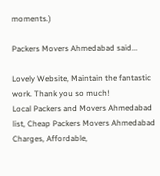moments.)

Packers Movers Ahmedabad said...

Lovely Website, Maintain the fantastic work. Thank you so much!
Local Packers and Movers Ahmedabad list, Cheap Packers Movers Ahmedabad Charges, Affordable,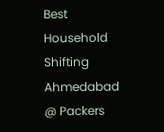Best Household Shifting Ahmedabad @ Packers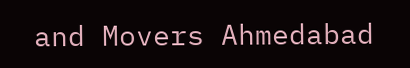and Movers Ahmedabad